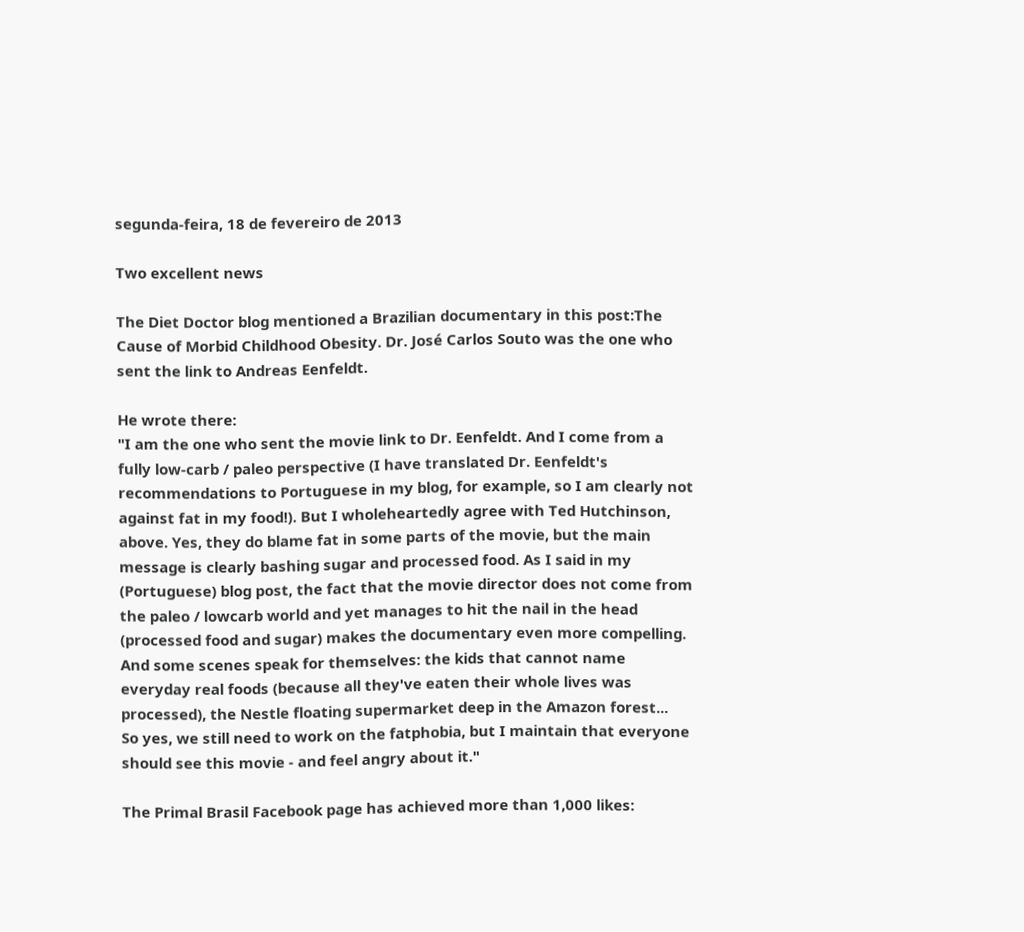segunda-feira, 18 de fevereiro de 2013

Two excellent news

The Diet Doctor blog mentioned a Brazilian documentary in this post:The Cause of Morbid Childhood Obesity. Dr. José Carlos Souto was the one who sent the link to Andreas Eenfeldt.

He wrote there:
"I am the one who sent the movie link to Dr. Eenfeldt. And I come from a fully low-carb / paleo perspective (I have translated Dr. Eenfeldt's recommendations to Portuguese in my blog, for example, so I am clearly not against fat in my food!). But I wholeheartedly agree with Ted Hutchinson, above. Yes, they do blame fat in some parts of the movie, but the main message is clearly bashing sugar and processed food. As I said in my (Portuguese) blog post, the fact that the movie director does not come from the paleo / lowcarb world and yet manages to hit the nail in the head (processed food and sugar) makes the documentary even more compelling. And some scenes speak for themselves: the kids that cannot name everyday real foods (because all they've eaten their whole lives was processed), the Nestle floating supermarket deep in the Amazon forest...
So yes, we still need to work on the fatphobia, but I maintain that everyone should see this movie - and feel angry about it."

The Primal Brasil Facebook page has achieved more than 1,000 likes: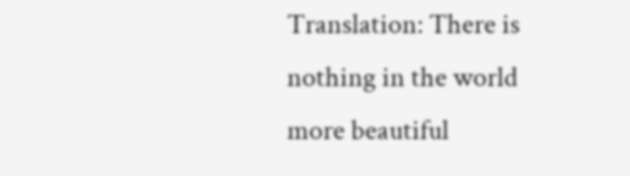Translation: There is nothing in the world more beautiful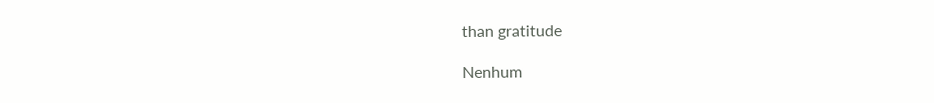than gratitude

Nenhum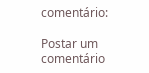comentário:

Postar um comentário